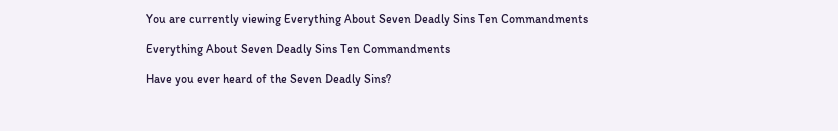You are currently viewing Everything About Seven Deadly Sins Ten Commandments

Everything About Seven Deadly Sins Ten Commandments

Have you ever heard of the Seven Deadly Sins?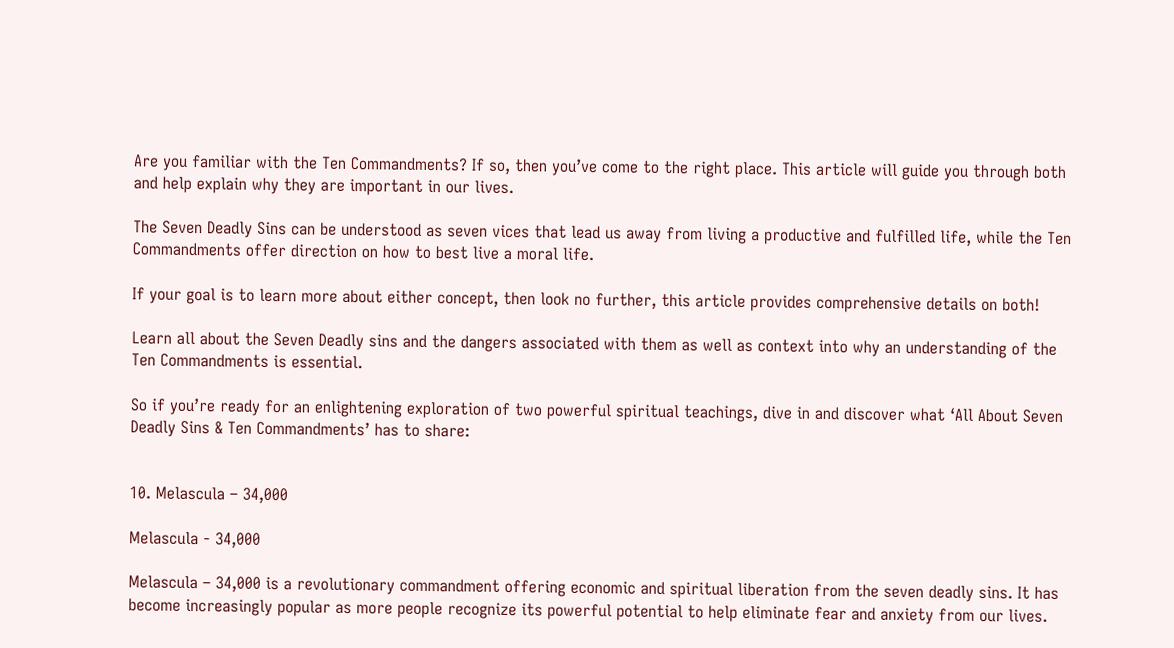Are you familiar with the Ten Commandments? If so, then you’ve come to the right place. This article will guide you through both and help explain why they are important in our lives.

The Seven Deadly Sins can be understood as seven vices that lead us away from living a productive and fulfilled life, while the Ten Commandments offer direction on how to best live a moral life.

If your goal is to learn more about either concept, then look no further, this article provides comprehensive details on both!

Learn all about the Seven Deadly sins and the dangers associated with them as well as context into why an understanding of the Ten Commandments is essential.

So if you’re ready for an enlightening exploration of two powerful spiritual teachings, dive in and discover what ‘All About Seven Deadly Sins & Ten Commandments’ has to share:


10. Melascula – 34,000

Melascula - 34,000

Melascula – 34,000 is a revolutionary commandment offering economic and spiritual liberation from the seven deadly sins. It has become increasingly popular as more people recognize its powerful potential to help eliminate fear and anxiety from our lives.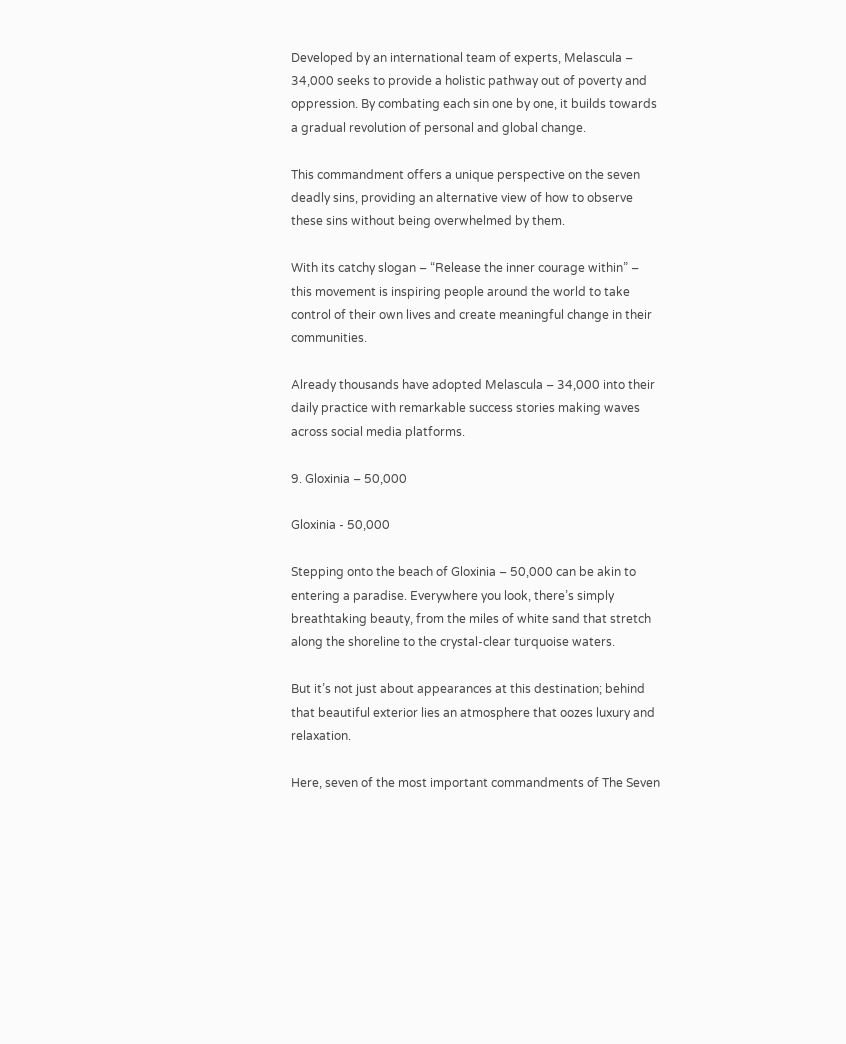Developed by an international team of experts, Melascula – 34,000 seeks to provide a holistic pathway out of poverty and oppression. By combating each sin one by one, it builds towards a gradual revolution of personal and global change.

This commandment offers a unique perspective on the seven deadly sins, providing an alternative view of how to observe these sins without being overwhelmed by them.

With its catchy slogan – “Release the inner courage within” – this movement is inspiring people around the world to take control of their own lives and create meaningful change in their communities.

Already thousands have adopted Melascula – 34,000 into their daily practice with remarkable success stories making waves across social media platforms.

9. Gloxinia – 50,000

Gloxinia - 50,000

Stepping onto the beach of Gloxinia – 50,000 can be akin to entering a paradise. Everywhere you look, there’s simply breathtaking beauty, from the miles of white sand that stretch along the shoreline to the crystal-clear turquoise waters.

But it’s not just about appearances at this destination; behind that beautiful exterior lies an atmosphere that oozes luxury and relaxation.

Here, seven of the most important commandments of The Seven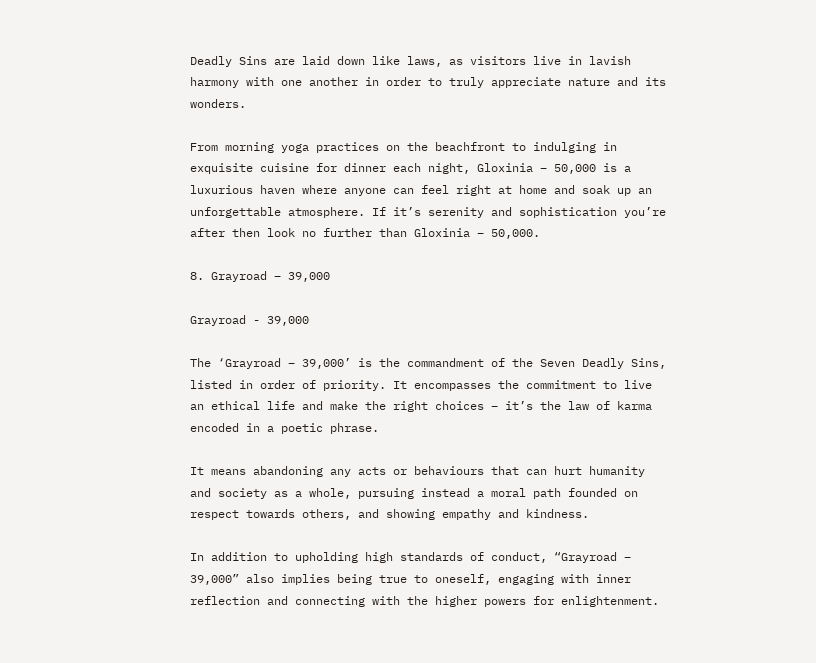Deadly Sins are laid down like laws, as visitors live in lavish harmony with one another in order to truly appreciate nature and its wonders.

From morning yoga practices on the beachfront to indulging in exquisite cuisine for dinner each night, Gloxinia – 50,000 is a luxurious haven where anyone can feel right at home and soak up an unforgettable atmosphere. If it’s serenity and sophistication you’re after then look no further than Gloxinia – 50,000.

8. Grayroad – 39,000

Grayroad - 39,000

The ‘Grayroad – 39,000’ is the commandment of the Seven Deadly Sins, listed in order of priority. It encompasses the commitment to live an ethical life and make the right choices – it’s the law of karma encoded in a poetic phrase.

It means abandoning any acts or behaviours that can hurt humanity and society as a whole, pursuing instead a moral path founded on respect towards others, and showing empathy and kindness.

In addition to upholding high standards of conduct, “Grayroad – 39,000” also implies being true to oneself, engaging with inner reflection and connecting with the higher powers for enlightenment.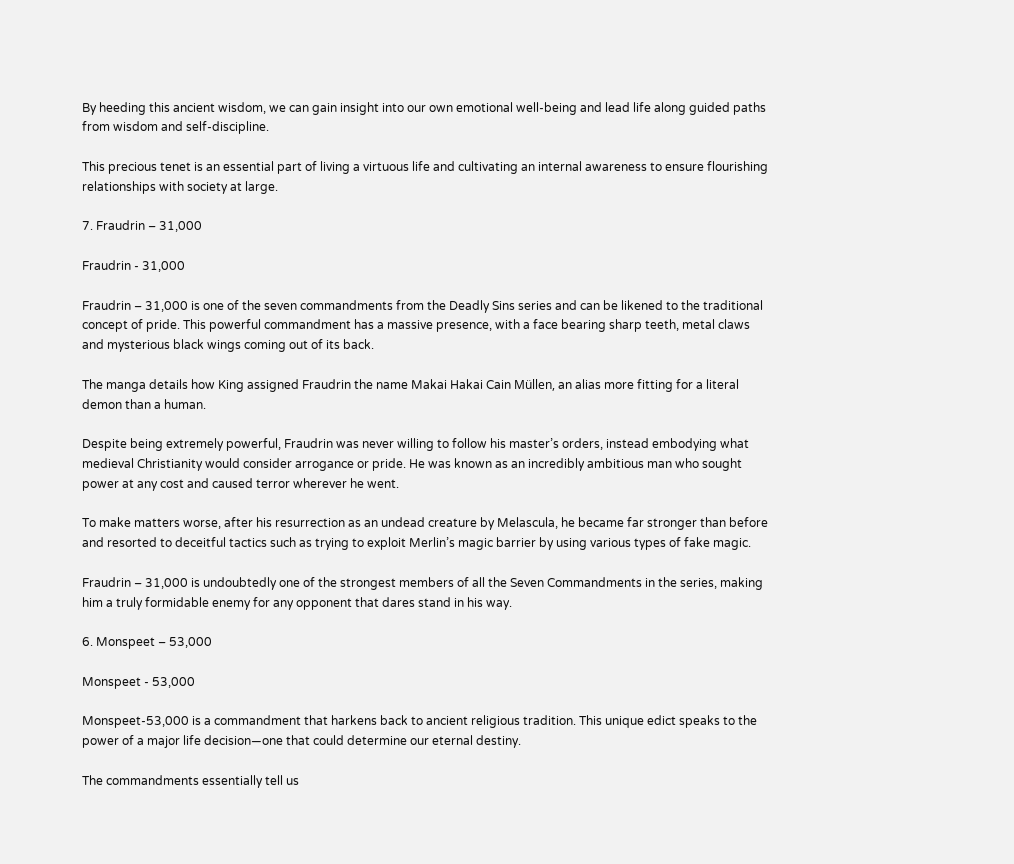By heeding this ancient wisdom, we can gain insight into our own emotional well-being and lead life along guided paths from wisdom and self-discipline.

This precious tenet is an essential part of living a virtuous life and cultivating an internal awareness to ensure flourishing relationships with society at large.

7. Fraudrin – 31,000

Fraudrin - 31,000

Fraudrin – 31,000 is one of the seven commandments from the Deadly Sins series and can be likened to the traditional concept of pride. This powerful commandment has a massive presence, with a face bearing sharp teeth, metal claws and mysterious black wings coming out of its back.

The manga details how King assigned Fraudrin the name Makai Hakai Cain Müllen, an alias more fitting for a literal demon than a human.

Despite being extremely powerful, Fraudrin was never willing to follow his master’s orders, instead embodying what medieval Christianity would consider arrogance or pride. He was known as an incredibly ambitious man who sought power at any cost and caused terror wherever he went.

To make matters worse, after his resurrection as an undead creature by Melascula, he became far stronger than before and resorted to deceitful tactics such as trying to exploit Merlin’s magic barrier by using various types of fake magic.

Fraudrin – 31,000 is undoubtedly one of the strongest members of all the Seven Commandments in the series, making him a truly formidable enemy for any opponent that dares stand in his way.

6. Monspeet – 53,000

Monspeet - 53,000

Monspeet-53,000 is a commandment that harkens back to ancient religious tradition. This unique edict speaks to the power of a major life decision—one that could determine our eternal destiny.

The commandments essentially tell us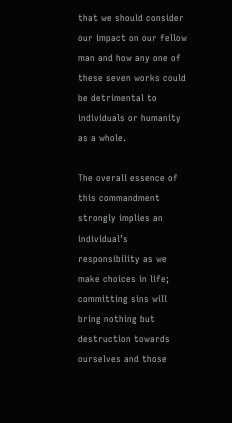that we should consider our impact on our fellow man and how any one of these seven works could be detrimental to individuals or humanity as a whole.

The overall essence of this commandment strongly implies an individual’s responsibility as we make choices in life; committing sins will bring nothing but destruction towards ourselves and those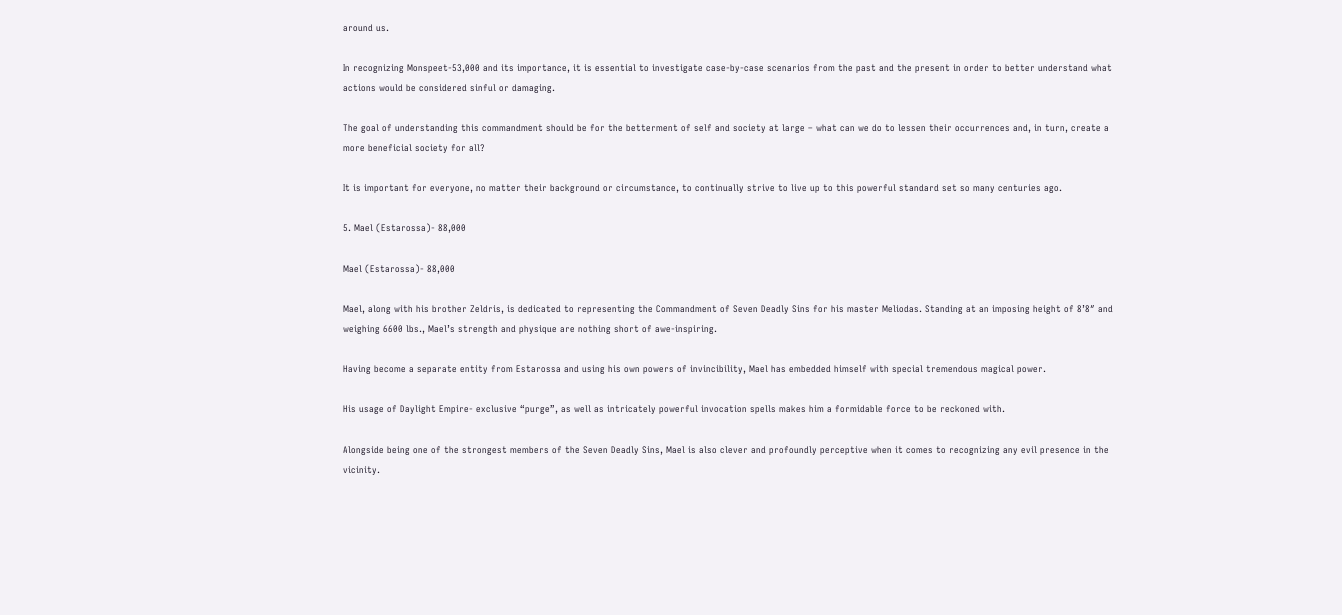around us.

In recognizing Monspeet-53,000 and its importance, it is essential to investigate case-by-case scenarios from the past and the present in order to better understand what actions would be considered sinful or damaging.

The goal of understanding this commandment should be for the betterment of self and society at large – what can we do to lessen their occurrences and, in turn, create a more beneficial society for all?

It is important for everyone, no matter their background or circumstance, to continually strive to live up to this powerful standard set so many centuries ago.

5. Mael (Estarossa)- 88,000

Mael (Estarossa)- 88,000

Mael, along with his brother Zeldris, is dedicated to representing the Commandment of Seven Deadly Sins for his master Meliodas. Standing at an imposing height of 8’8″ and weighing 6600 lbs., Mael’s strength and physique are nothing short of awe-inspiring.

Having become a separate entity from Estarossa and using his own powers of invincibility, Mael has embedded himself with special tremendous magical power.

His usage of Daylight Empire- exclusive “purge”, as well as intricately powerful invocation spells makes him a formidable force to be reckoned with.

Alongside being one of the strongest members of the Seven Deadly Sins, Mael is also clever and profoundly perceptive when it comes to recognizing any evil presence in the vicinity.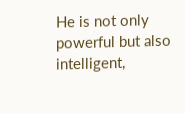He is not only powerful but also intelligent,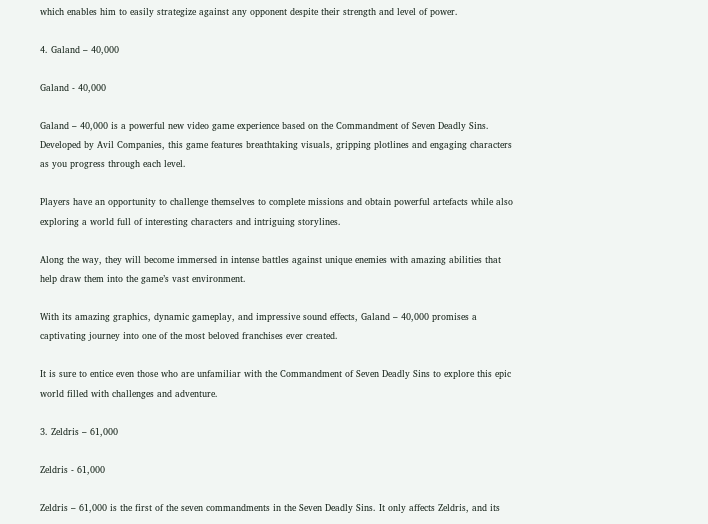which enables him to easily strategize against any opponent despite their strength and level of power.

4. Galand – 40,000

Galand - 40,000

Galand – 40,000 is a powerful new video game experience based on the Commandment of Seven Deadly Sins. Developed by Avil Companies, this game features breathtaking visuals, gripping plotlines and engaging characters as you progress through each level.

Players have an opportunity to challenge themselves to complete missions and obtain powerful artefacts while also exploring a world full of interesting characters and intriguing storylines.

Along the way, they will become immersed in intense battles against unique enemies with amazing abilities that help draw them into the game’s vast environment.

With its amazing graphics, dynamic gameplay, and impressive sound effects, Galand – 40,000 promises a captivating journey into one of the most beloved franchises ever created.

It is sure to entice even those who are unfamiliar with the Commandment of Seven Deadly Sins to explore this epic world filled with challenges and adventure.

3. Zeldris – 61,000

Zeldris - 61,000

Zeldris – 61,000 is the first of the seven commandments in the Seven Deadly Sins. It only affects Zeldris, and its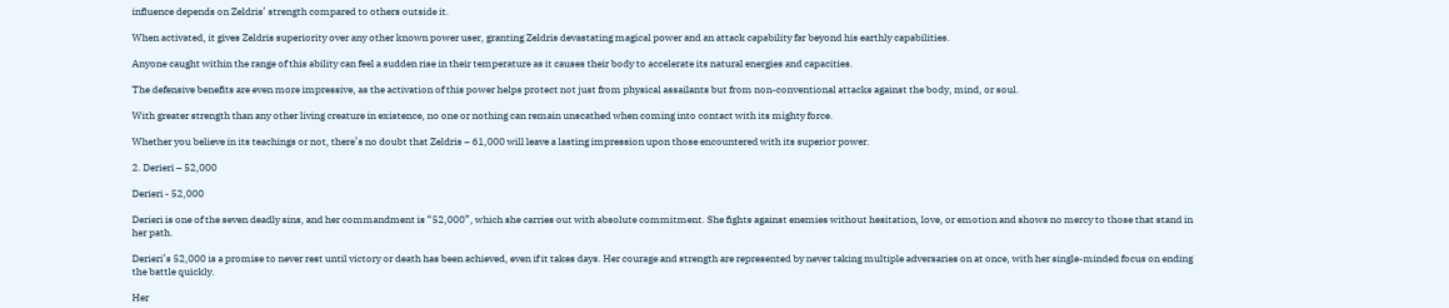influence depends on Zeldris’ strength compared to others outside it.

When activated, it gives Zeldris superiority over any other known power user, granting Zeldris devastating magical power and an attack capability far beyond his earthly capabilities.

Anyone caught within the range of this ability can feel a sudden rise in their temperature as it causes their body to accelerate its natural energies and capacities.

The defensive benefits are even more impressive, as the activation of this power helps protect not just from physical assailants but from non-conventional attacks against the body, mind, or soul.

With greater strength than any other living creature in existence, no one or nothing can remain unscathed when coming into contact with its mighty force.

Whether you believe in its teachings or not, there’s no doubt that Zeldris – 61,000 will leave a lasting impression upon those encountered with its superior power.

2. Derieri – 52,000

Derieri - 52,000

Derieri is one of the seven deadly sins, and her commandment is “52,000”, which she carries out with absolute commitment. She fights against enemies without hesitation, love, or emotion and shows no mercy to those that stand in her path.

Derieri’s 52,000 is a promise to never rest until victory or death has been achieved, even if it takes days. Her courage and strength are represented by never taking multiple adversaries on at once, with her single-minded focus on ending the battle quickly.

Her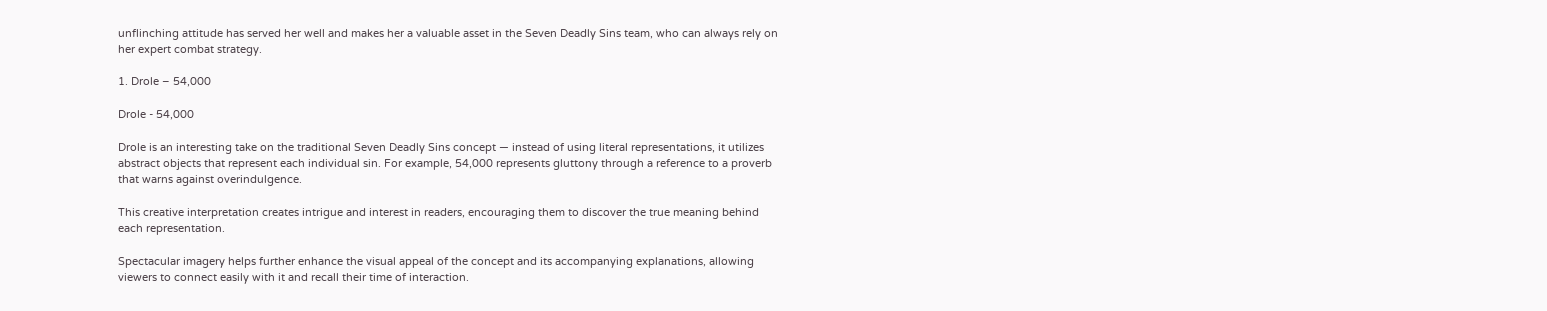unflinching attitude has served her well and makes her a valuable asset in the Seven Deadly Sins team, who can always rely on her expert combat strategy.

1. Drole – 54,000

Drole - 54,000

Drole is an interesting take on the traditional Seven Deadly Sins concept — instead of using literal representations, it utilizes abstract objects that represent each individual sin. For example, 54,000 represents gluttony through a reference to a proverb that warns against overindulgence.

This creative interpretation creates intrigue and interest in readers, encouraging them to discover the true meaning behind each representation.

Spectacular imagery helps further enhance the visual appeal of the concept and its accompanying explanations, allowing viewers to connect easily with it and recall their time of interaction.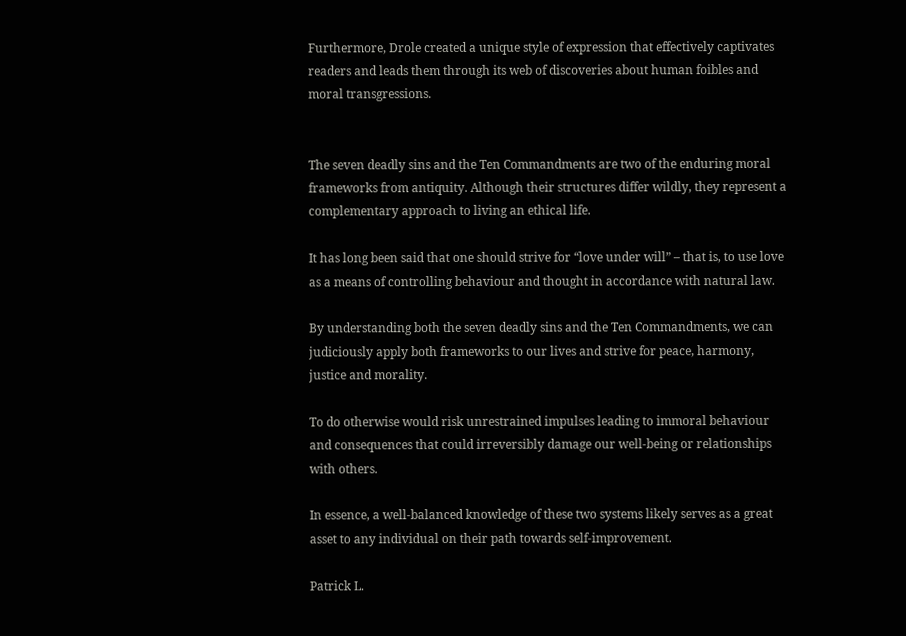Furthermore, Drole created a unique style of expression that effectively captivates readers and leads them through its web of discoveries about human foibles and moral transgressions.


The seven deadly sins and the Ten Commandments are two of the enduring moral frameworks from antiquity. Although their structures differ wildly, they represent a complementary approach to living an ethical life.

It has long been said that one should strive for “love under will” – that is, to use love as a means of controlling behaviour and thought in accordance with natural law.

By understanding both the seven deadly sins and the Ten Commandments, we can judiciously apply both frameworks to our lives and strive for peace, harmony, justice and morality.

To do otherwise would risk unrestrained impulses leading to immoral behaviour and consequences that could irreversibly damage our well-being or relationships with others.

In essence, a well-balanced knowledge of these two systems likely serves as a great asset to any individual on their path towards self-improvement.

Patrick L.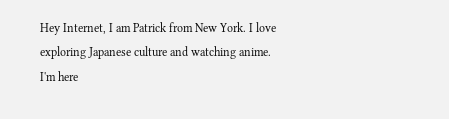Hey Internet, I am Patrick from New York. I love exploring Japanese culture and watching anime. I'm here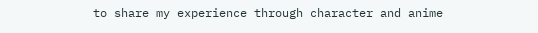to share my experience through character and anime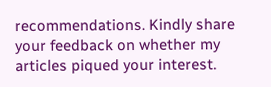recommendations. Kindly share your feedback on whether my articles piqued your interest.